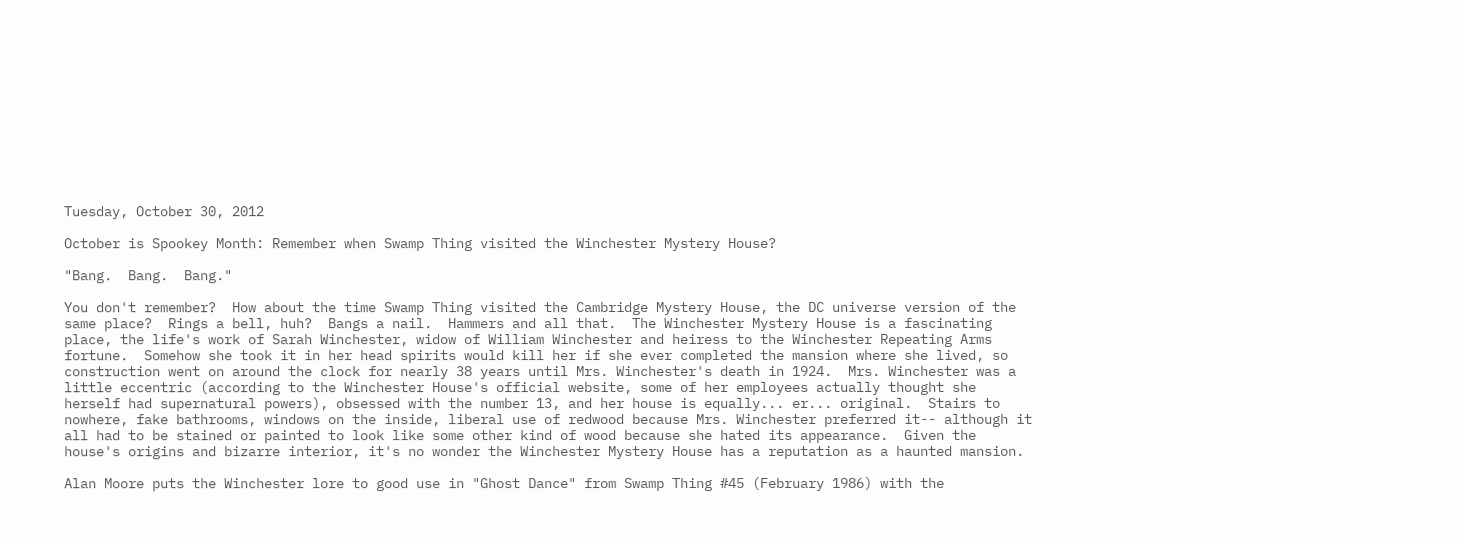Tuesday, October 30, 2012

October is Spookey Month: Remember when Swamp Thing visited the Winchester Mystery House?

"Bang.  Bang.  Bang."

You don't remember?  How about the time Swamp Thing visited the Cambridge Mystery House, the DC universe version of the same place?  Rings a bell, huh?  Bangs a nail.  Hammers and all that.  The Winchester Mystery House is a fascinating place, the life's work of Sarah Winchester, widow of William Winchester and heiress to the Winchester Repeating Arms fortune.  Somehow she took it in her head spirits would kill her if she ever completed the mansion where she lived, so construction went on around the clock for nearly 38 years until Mrs. Winchester's death in 1924.  Mrs. Winchester was a little eccentric (according to the Winchester House's official website, some of her employees actually thought she herself had supernatural powers), obsessed with the number 13, and her house is equally... er... original.  Stairs to nowhere, fake bathrooms, windows on the inside, liberal use of redwood because Mrs. Winchester preferred it-- although it all had to be stained or painted to look like some other kind of wood because she hated its appearance.  Given the house's origins and bizarre interior, it's no wonder the Winchester Mystery House has a reputation as a haunted mansion.

Alan Moore puts the Winchester lore to good use in "Ghost Dance" from Swamp Thing #45 (February 1986) with the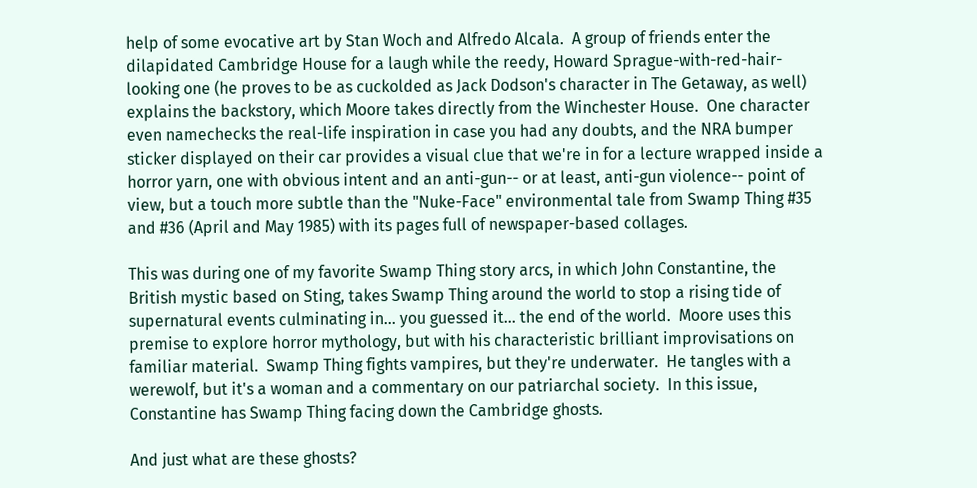help of some evocative art by Stan Woch and Alfredo Alcala.  A group of friends enter the dilapidated Cambridge House for a laugh while the reedy, Howard Sprague-with-red-hair-looking one (he proves to be as cuckolded as Jack Dodson's character in The Getaway, as well) explains the backstory, which Moore takes directly from the Winchester House.  One character even namechecks the real-life inspiration in case you had any doubts, and the NRA bumper sticker displayed on their car provides a visual clue that we're in for a lecture wrapped inside a horror yarn, one with obvious intent and an anti-gun-- or at least, anti-gun violence-- point of view, but a touch more subtle than the "Nuke-Face" environmental tale from Swamp Thing #35 and #36 (April and May 1985) with its pages full of newspaper-based collages.

This was during one of my favorite Swamp Thing story arcs, in which John Constantine, the British mystic based on Sting, takes Swamp Thing around the world to stop a rising tide of supernatural events culminating in... you guessed it... the end of the world.  Moore uses this premise to explore horror mythology, but with his characteristic brilliant improvisations on familiar material.  Swamp Thing fights vampires, but they're underwater.  He tangles with a werewolf, but it's a woman and a commentary on our patriarchal society.  In this issue, Constantine has Swamp Thing facing down the Cambridge ghosts.

And just what are these ghosts?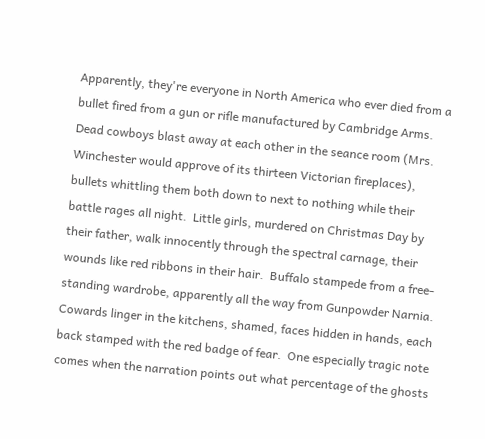Apparently, they're everyone in North America who ever died from a bullet fired from a gun or rifle manufactured by Cambridge Arms.  Dead cowboys blast away at each other in the seance room (Mrs. Winchester would approve of its thirteen Victorian fireplaces), bullets whittling them both down to next to nothing while their battle rages all night.  Little girls, murdered on Christmas Day by their father, walk innocently through the spectral carnage, their wounds like red ribbons in their hair.  Buffalo stampede from a free-standing wardrobe, apparently all the way from Gunpowder Narnia.  Cowards linger in the kitchens, shamed, faces hidden in hands, each back stamped with the red badge of fear.  One especially tragic note comes when the narration points out what percentage of the ghosts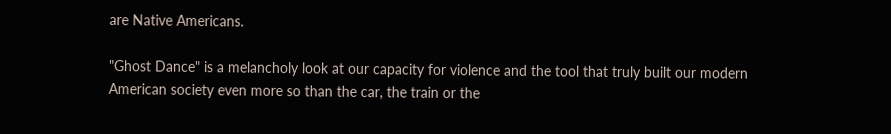are Native Americans.

"Ghost Dance" is a melancholy look at our capacity for violence and the tool that truly built our modern American society even more so than the car, the train or the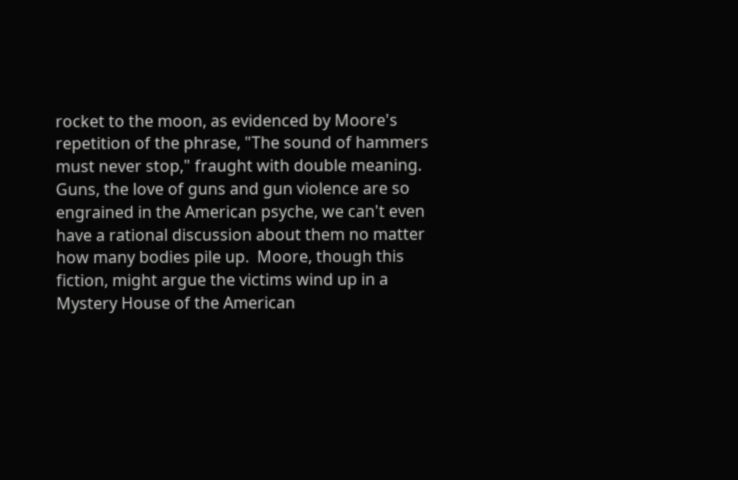rocket to the moon, as evidenced by Moore's repetition of the phrase, "The sound of hammers must never stop," fraught with double meaning.  Guns, the love of guns and gun violence are so engrained in the American psyche, we can't even have a rational discussion about them no matter how many bodies pile up.  Moore, though this fiction, might argue the victims wind up in a Mystery House of the American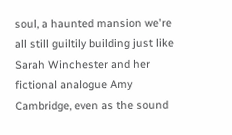soul, a haunted mansion we're all still guiltily building just like Sarah Winchester and her fictional analogue Amy Cambridge, even as the sound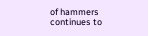of hammers continues to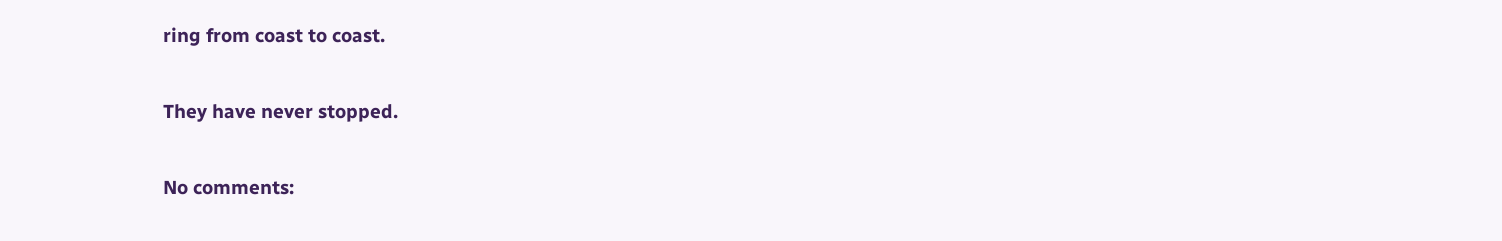ring from coast to coast.

They have never stopped.

No comments: